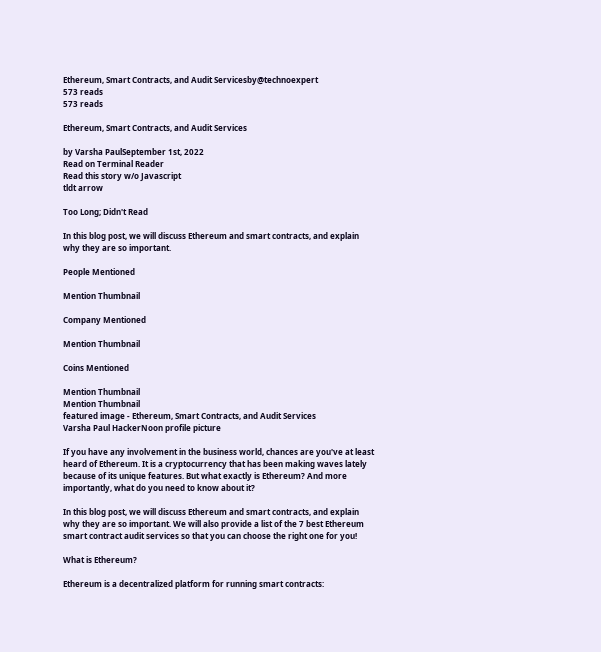Ethereum, Smart Contracts, and Audit Servicesby@technoexpert
573 reads
573 reads

Ethereum, Smart Contracts, and Audit Services

by Varsha PaulSeptember 1st, 2022
Read on Terminal Reader
Read this story w/o Javascript
tldt arrow

Too Long; Didn't Read

In this blog post, we will discuss Ethereum and smart contracts, and explain why they are so important.

People Mentioned

Mention Thumbnail

Company Mentioned

Mention Thumbnail

Coins Mentioned

Mention Thumbnail
Mention Thumbnail
featured image - Ethereum, Smart Contracts, and Audit Services
Varsha Paul HackerNoon profile picture

If you have any involvement in the business world, chances are you've at least heard of Ethereum. It is a cryptocurrency that has been making waves lately because of its unique features. But what exactly is Ethereum? And more importantly, what do you need to know about it?

In this blog post, we will discuss Ethereum and smart contracts, and explain why they are so important. We will also provide a list of the 7 best Ethereum smart contract audit services so that you can choose the right one for you!

What is Ethereum?

Ethereum is a decentralized platform for running smart contracts: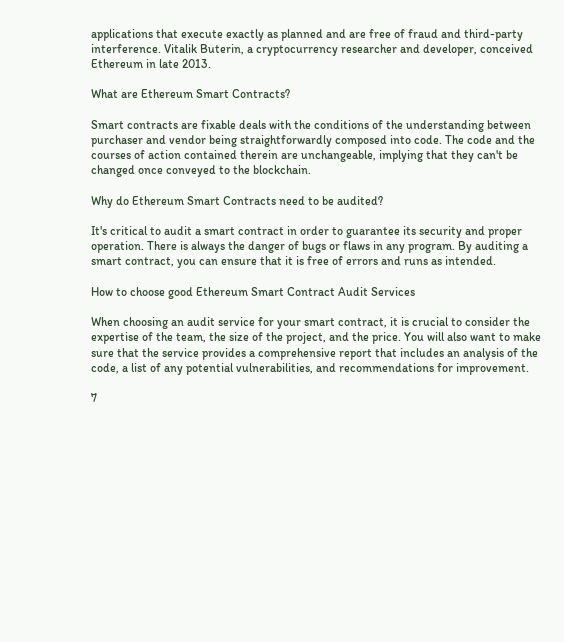applications that execute exactly as planned and are free of fraud and third-party interference. Vitalik Buterin, a cryptocurrency researcher and developer, conceived Ethereum in late 2013.

What are Ethereum Smart Contracts?

Smart contracts are fixable deals with the conditions of the understanding between purchaser and vendor being straightforwardly composed into code. The code and the courses of action contained therein are unchangeable, implying that they can't be changed once conveyed to the blockchain.

Why do Ethereum Smart Contracts need to be audited?

It's critical to audit a smart contract in order to guarantee its security and proper operation. There is always the danger of bugs or flaws in any program. By auditing a smart contract, you can ensure that it is free of errors and runs as intended.

How to choose good Ethereum Smart Contract Audit Services

When choosing an audit service for your smart contract, it is crucial to consider the expertise of the team, the size of the project, and the price. You will also want to make sure that the service provides a comprehensive report that includes an analysis of the code, a list of any potential vulnerabilities, and recommendations for improvement.

7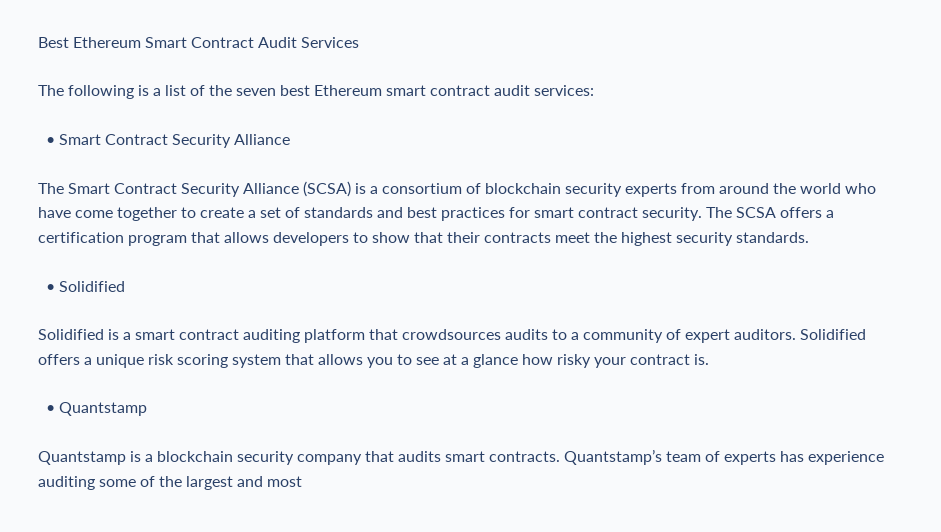Best Ethereum Smart Contract Audit Services

The following is a list of the seven best Ethereum smart contract audit services:

  • Smart Contract Security Alliance

The Smart Contract Security Alliance (SCSA) is a consortium of blockchain security experts from around the world who have come together to create a set of standards and best practices for smart contract security. The SCSA offers a certification program that allows developers to show that their contracts meet the highest security standards.

  • Solidified

Solidified is a smart contract auditing platform that crowdsources audits to a community of expert auditors. Solidified offers a unique risk scoring system that allows you to see at a glance how risky your contract is.

  • Quantstamp

Quantstamp is a blockchain security company that audits smart contracts. Quantstamp’s team of experts has experience auditing some of the largest and most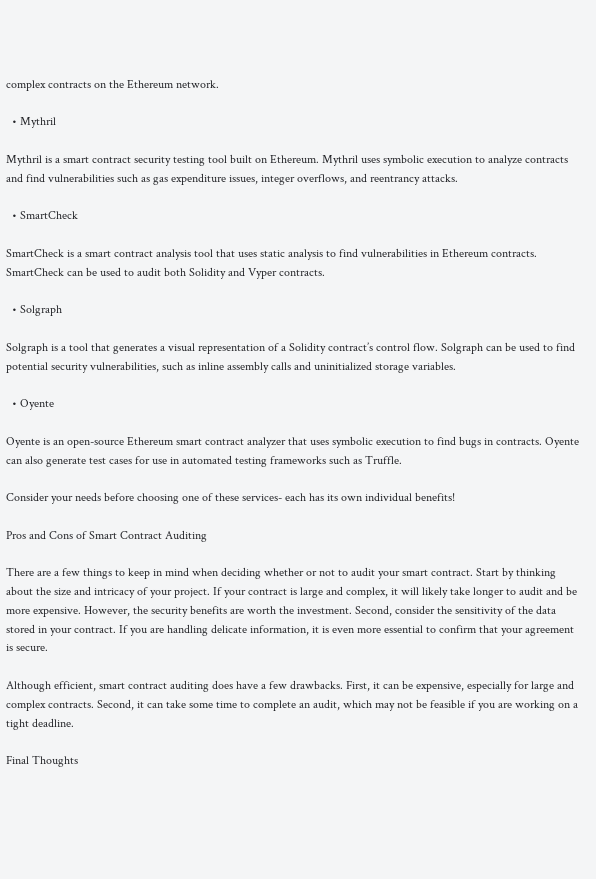complex contracts on the Ethereum network.

  • Mythril

Mythril is a smart contract security testing tool built on Ethereum. Mythril uses symbolic execution to analyze contracts and find vulnerabilities such as gas expenditure issues, integer overflows, and reentrancy attacks.

  • SmartCheck

SmartCheck is a smart contract analysis tool that uses static analysis to find vulnerabilities in Ethereum contracts. SmartCheck can be used to audit both Solidity and Vyper contracts.

  • Solgraph

Solgraph is a tool that generates a visual representation of a Solidity contract’s control flow. Solgraph can be used to find potential security vulnerabilities, such as inline assembly calls and uninitialized storage variables.

  • Oyente

Oyente is an open-source Ethereum smart contract analyzer that uses symbolic execution to find bugs in contracts. Oyente can also generate test cases for use in automated testing frameworks such as Truffle.

Consider your needs before choosing one of these services- each has its own individual benefits!

Pros and Cons of Smart Contract Auditing

There are a few things to keep in mind when deciding whether or not to audit your smart contract. Start by thinking about the size and intricacy of your project. If your contract is large and complex, it will likely take longer to audit and be more expensive. However, the security benefits are worth the investment. Second, consider the sensitivity of the data stored in your contract. If you are handling delicate information, it is even more essential to confirm that your agreement is secure.

Although efficient, smart contract auditing does have a few drawbacks. First, it can be expensive, especially for large and complex contracts. Second, it can take some time to complete an audit, which may not be feasible if you are working on a tight deadline.

Final Thoughts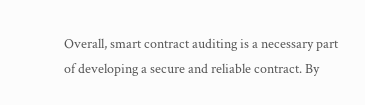Overall, smart contract auditing is a necessary part of developing a secure and reliable contract. By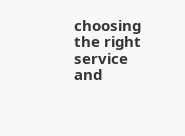choosing the right service and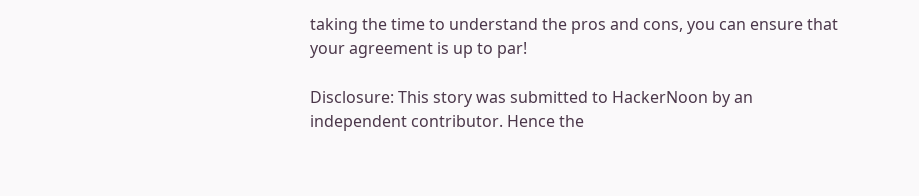taking the time to understand the pros and cons, you can ensure that your agreement is up to par!

Disclosure: This story was submitted to HackerNoon by an independent contributor. Hence the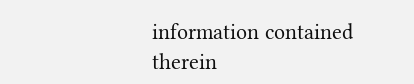information contained therein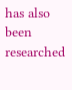has also been researched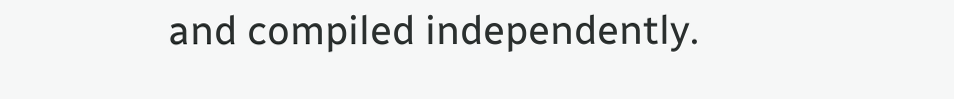and compiled independently.